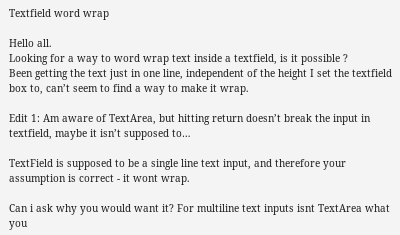Textfield word wrap

Hello all.
Looking for a way to word wrap text inside a textfield, is it possible ?
Been getting the text just in one line, independent of the height I set the textfield box to, can’t seem to find a way to make it wrap.

Edit 1: Am aware of TextArea, but hitting return doesn’t break the input in textfield, maybe it isn’t supposed to…

TextField is supposed to be a single line text input, and therefore your assumption is correct - it wont wrap.

Can i ask why you would want it? For multiline text inputs isnt TextArea what you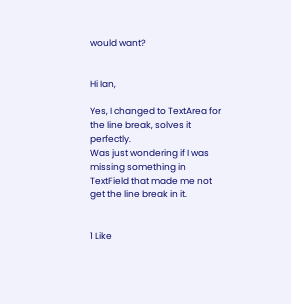would want?


Hi Ian,

Yes, I changed to TextArea for the line break, solves it perfectly.
Was just wondering if I was missing something in TextField that made me not get the line break in it.


1 Like